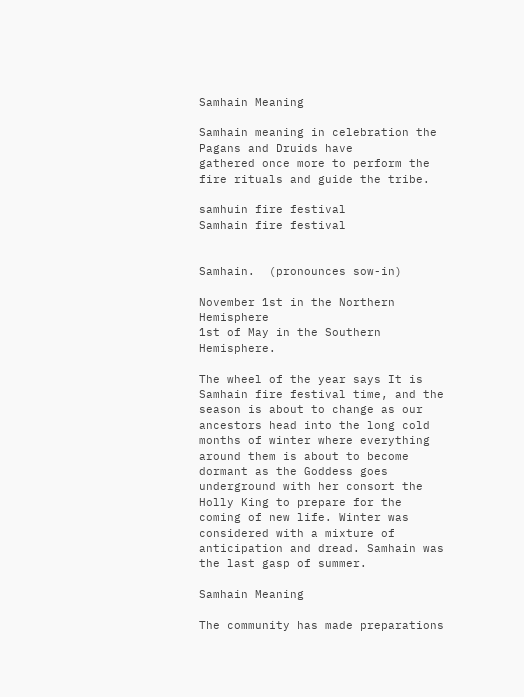Samhain Meaning

Samhain meaning in celebration the Pagans and Druids have
gathered once more to perform the fire rituals and guide the tribe.

samhuin fire festival
Samhain fire festival


Samhain.  (pronounces sow-in)

November 1st in the Northern Hemisphere
1st of May in the Southern Hemisphere.

The wheel of the year says It is Samhain fire festival time, and the season is about to change as our ancestors head into the long cold months of winter where everything around them is about to become dormant as the Goddess goes underground with her consort the Holly King to prepare for the coming of new life. Winter was considered with a mixture of anticipation and dread. Samhain was the last gasp of summer.

Samhain Meaning

The community has made preparations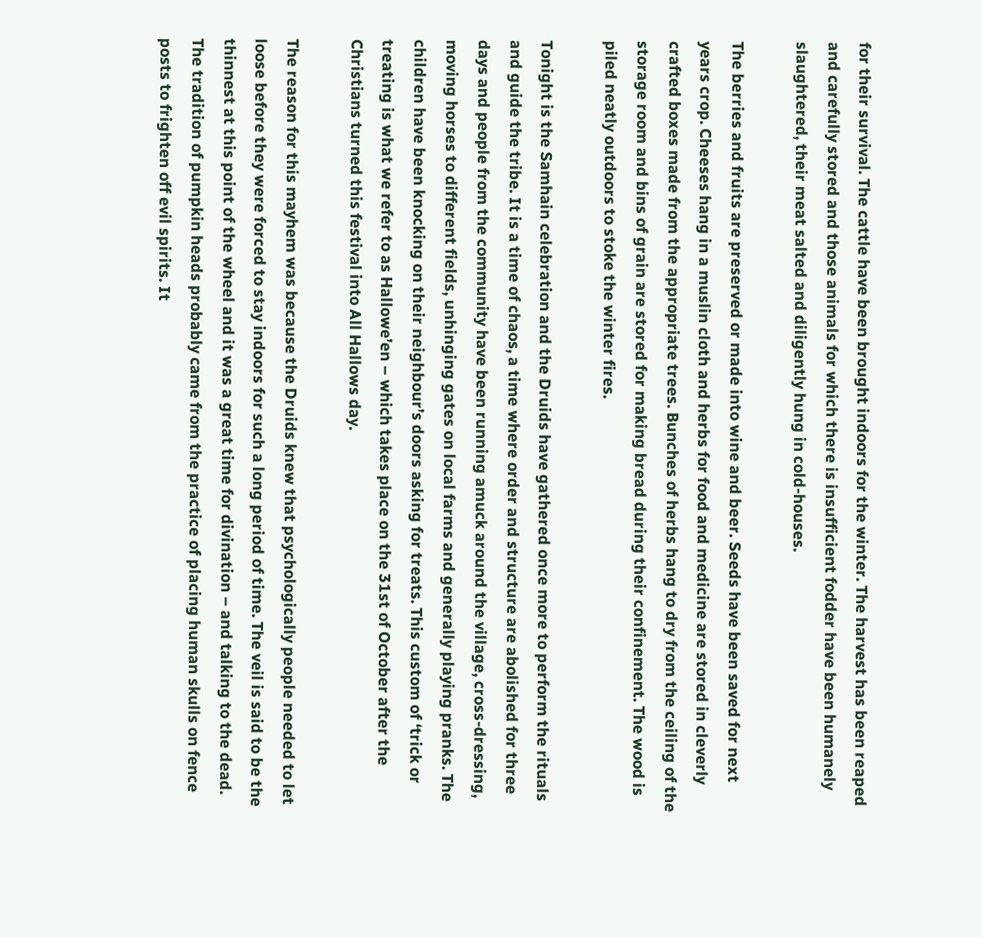for their survival. The cattle have been brought indoors for the winter. The harvest has been reaped and carefully stored and those animals for which there is insufficient fodder have been humanely slaughtered, their meat salted and diligently hung in cold-houses.

The berries and fruits are preserved or made into wine and beer. Seeds have been saved for next years crop. Cheeses hang in a muslin cloth and herbs for food and medicine are stored in cleverly crafted boxes made from the appropriate trees. Bunches of herbs hang to dry from the ceiling of the storage room and bins of grain are stored for making bread during their confinement. The wood is piled neatly outdoors to stoke the winter fires.

Tonight is the Samhain celebration and the Druids have gathered once more to perform the rituals and guide the tribe. It is a time of chaos, a time where order and structure are abolished for three days and people from the community have been running amuck around the village, cross-dressing, moving horses to different fields, unhinging gates on local farms and generally playing pranks. The children have been knocking on their neighbour’s doors asking for treats. This custom of ‘trick or treating is what we refer to as Hallowe’en – which takes place on the 31st of October after the Christians turned this festival into All Hallows day.

The reason for this mayhem was because the Druids knew that psychologically people needed to let loose before they were forced to stay indoors for such a long period of time. The veil is said to be the thinnest at this point of the wheel and it was a great time for divination – and talking to the dead. The tradition of pumpkin heads probably came from the practice of placing human skulls on fence posts to frighten off evil spirits. It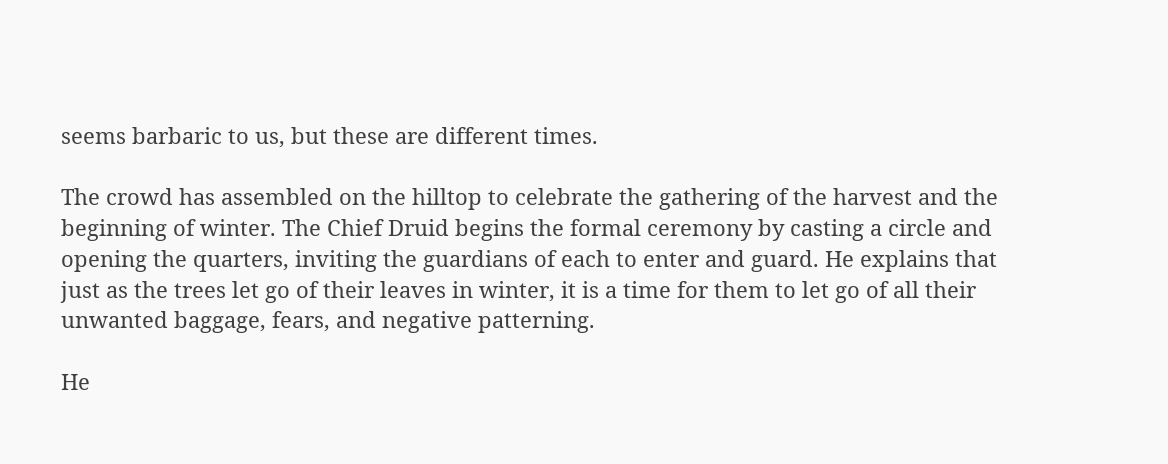seems barbaric to us, but these are different times.

The crowd has assembled on the hilltop to celebrate the gathering of the harvest and the beginning of winter. The Chief Druid begins the formal ceremony by casting a circle and opening the quarters, inviting the guardians of each to enter and guard. He explains that just as the trees let go of their leaves in winter, it is a time for them to let go of all their unwanted baggage, fears, and negative patterning.

He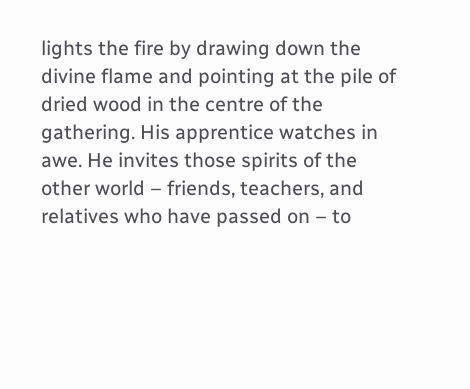lights the fire by drawing down the divine flame and pointing at the pile of dried wood in the centre of the gathering. His apprentice watches in awe. He invites those spirits of the other world – friends, teachers, and relatives who have passed on – to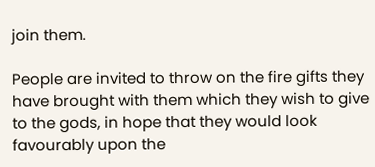join them.

People are invited to throw on the fire gifts they have brought with them which they wish to give to the gods, in hope that they would look favourably upon the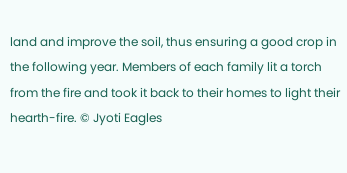land and improve the soil, thus ensuring a good crop in the following year. Members of each family lit a torch from the fire and took it back to their homes to light their hearth-fire. © Jyoti Eagles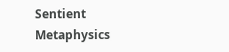Sentient Metaphysics